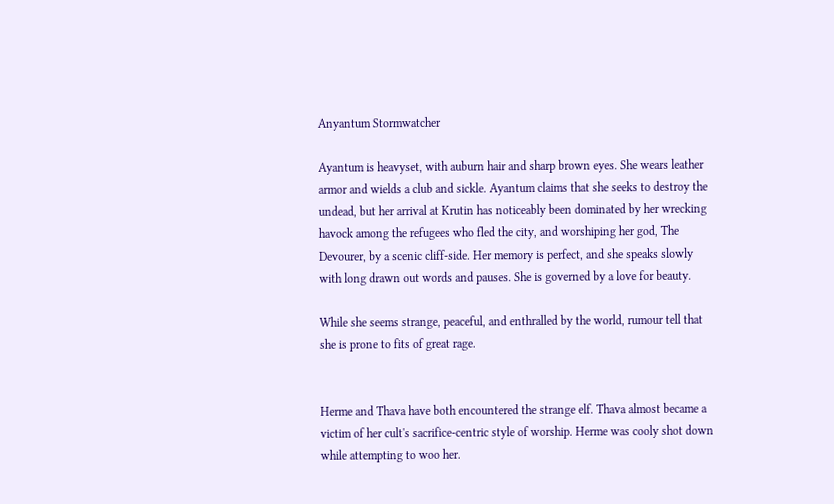Anyantum Stormwatcher

Ayantum is heavyset, with auburn hair and sharp brown eyes. She wears leather armor and wields a club and sickle. Ayantum claims that she seeks to destroy the undead, but her arrival at Krutin has noticeably been dominated by her wrecking havock among the refugees who fled the city, and worshiping her god, The Devourer, by a scenic cliff-side. Her memory is perfect, and she speaks slowly with long drawn out words and pauses. She is governed by a love for beauty.

While she seems strange, peaceful, and enthralled by the world, rumour tell that she is prone to fits of great rage.


Herme and Thava have both encountered the strange elf. Thava almost became a victim of her cult's sacrifice-centric style of worship. Herme was cooly shot down while attempting to woo her.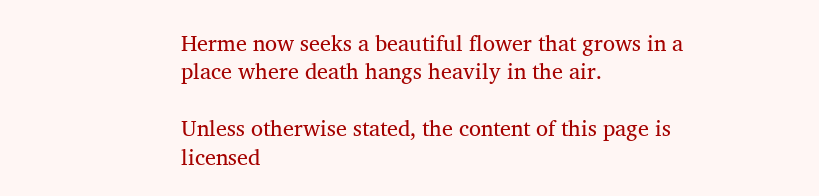Herme now seeks a beautiful flower that grows in a place where death hangs heavily in the air.

Unless otherwise stated, the content of this page is licensed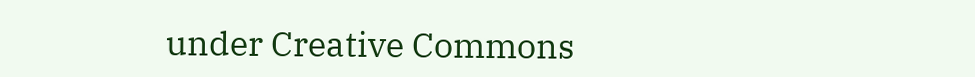under Creative Commons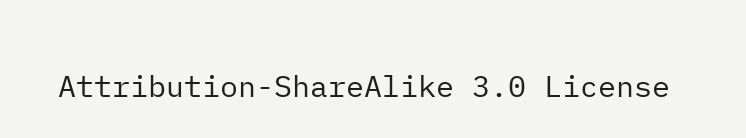Attribution-ShareAlike 3.0 License